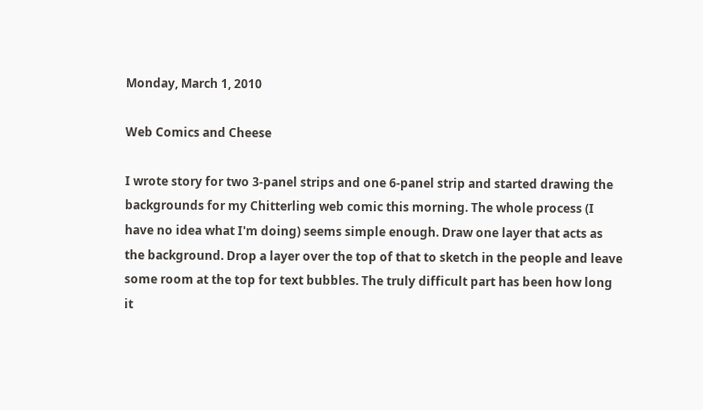Monday, March 1, 2010

Web Comics and Cheese

I wrote story for two 3-panel strips and one 6-panel strip and started drawing the backgrounds for my Chitterling web comic this morning. The whole process (I have no idea what I'm doing) seems simple enough. Draw one layer that acts as the background. Drop a layer over the top of that to sketch in the people and leave some room at the top for text bubbles. The truly difficult part has been how long it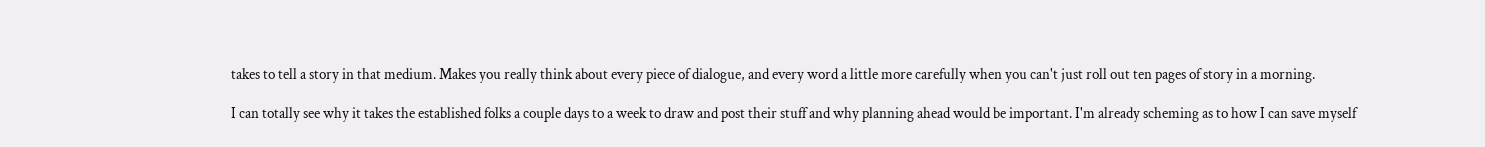takes to tell a story in that medium. Makes you really think about every piece of dialogue, and every word a little more carefully when you can't just roll out ten pages of story in a morning.

I can totally see why it takes the established folks a couple days to a week to draw and post their stuff and why planning ahead would be important. I'm already scheming as to how I can save myself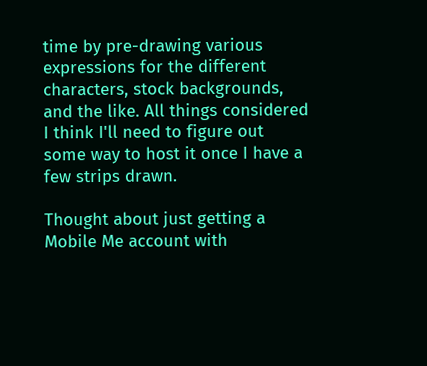time by pre-drawing various expressions for the different characters, stock backgrounds, and the like. All things considered I think I'll need to figure out some way to host it once I have a few strips drawn.

Thought about just getting a Mobile Me account with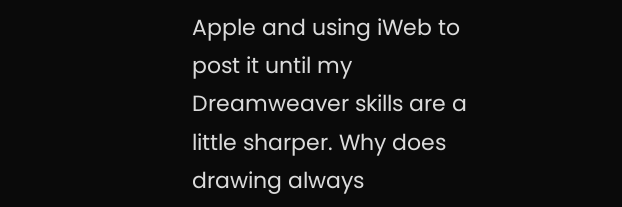Apple and using iWeb to post it until my Dreamweaver skills are a little sharper. Why does drawing always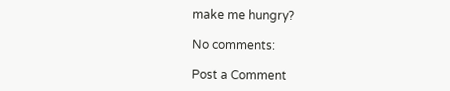make me hungry?

No comments:

Post a Comment